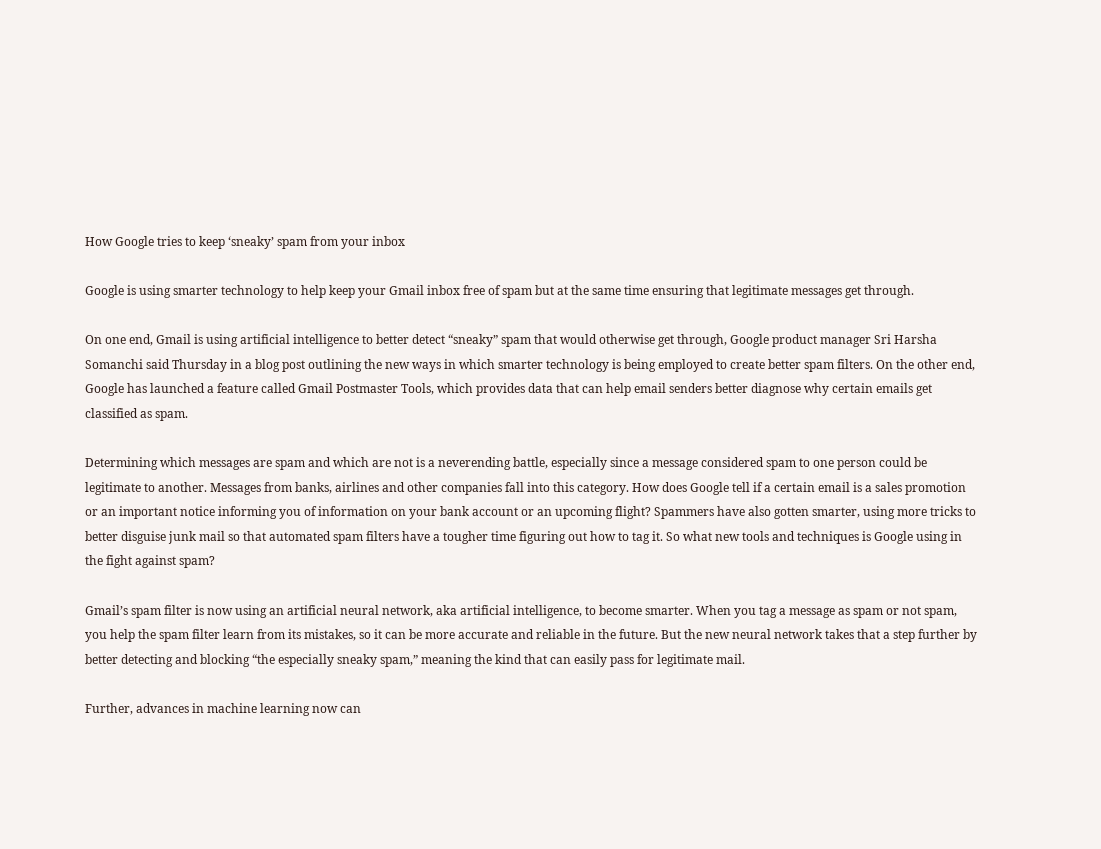How Google tries to keep ‘sneaky’ spam from your inbox

Google is using smarter technology to help keep your Gmail inbox free of spam but at the same time ensuring that legitimate messages get through.

On one end, Gmail is using artificial intelligence to better detect “sneaky” spam that would otherwise get through, Google product manager Sri Harsha Somanchi said Thursday in a blog post outlining the new ways in which smarter technology is being employed to create better spam filters. On the other end, Google has launched a feature called Gmail Postmaster Tools, which provides data that can help email senders better diagnose why certain emails get classified as spam.

Determining which messages are spam and which are not is a neverending battle, especially since a message considered spam to one person could be legitimate to another. Messages from banks, airlines and other companies fall into this category. How does Google tell if a certain email is a sales promotion or an important notice informing you of information on your bank account or an upcoming flight? Spammers have also gotten smarter, using more tricks to better disguise junk mail so that automated spam filters have a tougher time figuring out how to tag it. So what new tools and techniques is Google using in the fight against spam?

Gmail’s spam filter is now using an artificial neural network, aka artificial intelligence, to become smarter. When you tag a message as spam or not spam, you help the spam filter learn from its mistakes, so it can be more accurate and reliable in the future. But the new neural network takes that a step further by better detecting and blocking “the especially sneaky spam,” meaning the kind that can easily pass for legitimate mail.

Further, advances in machine learning now can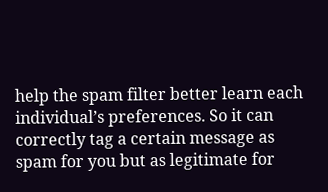help the spam filter better learn each individual’s preferences. So it can correctly tag a certain message as spam for you but as legitimate for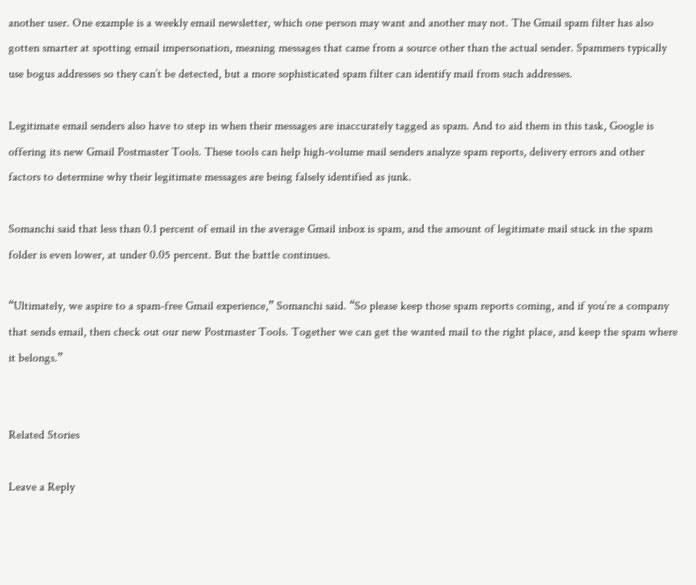another user. One example is a weekly email newsletter, which one person may want and another may not. The Gmail spam filter has also gotten smarter at spotting email impersonation, meaning messages that came from a source other than the actual sender. Spammers typically use bogus addresses so they can’t be detected, but a more sophisticated spam filter can identify mail from such addresses.

Legitimate email senders also have to step in when their messages are inaccurately tagged as spam. And to aid them in this task, Google is offering its new Gmail Postmaster Tools. These tools can help high-volume mail senders analyze spam reports, delivery errors and other factors to determine why their legitimate messages are being falsely identified as junk.

Somanchi said that less than 0.1 percent of email in the average Gmail inbox is spam, and the amount of legitimate mail stuck in the spam folder is even lower, at under 0.05 percent. But the battle continues.

“Ultimately, we aspire to a spam-free Gmail experience,” Somanchi said. “So please keep those spam reports coming, and if you’re a company that sends email, then check out our new Postmaster Tools. Together we can get the wanted mail to the right place, and keep the spam where it belongs.”


Related Stories

Leave a Reply